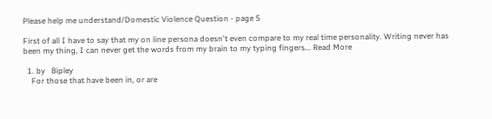Please help me understand/Domestic Violence Question - page 5

First of all I have to say that my on line persona doesn't even compare to my real time personality. Writing never has been my thing, I can never get the words from my brain to my typing fingers... Read More

  1. by   Bipley
    For those that have been in, or are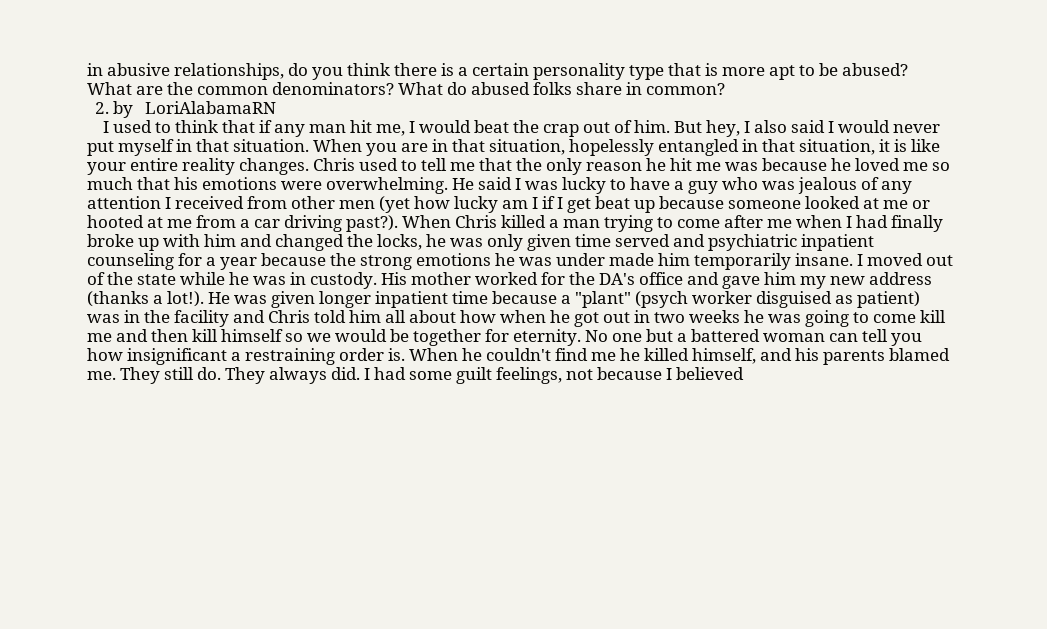in abusive relationships, do you think there is a certain personality type that is more apt to be abused? What are the common denominators? What do abused folks share in common?
  2. by   LoriAlabamaRN
    I used to think that if any man hit me, I would beat the crap out of him. But hey, I also said I would never put myself in that situation. When you are in that situation, hopelessly entangled in that situation, it is like your entire reality changes. Chris used to tell me that the only reason he hit me was because he loved me so much that his emotions were overwhelming. He said I was lucky to have a guy who was jealous of any attention I received from other men (yet how lucky am I if I get beat up because someone looked at me or hooted at me from a car driving past?). When Chris killed a man trying to come after me when I had finally broke up with him and changed the locks, he was only given time served and psychiatric inpatient counseling for a year because the strong emotions he was under made him temporarily insane. I moved out of the state while he was in custody. His mother worked for the DA's office and gave him my new address (thanks a lot!). He was given longer inpatient time because a "plant" (psych worker disguised as patient) was in the facility and Chris told him all about how when he got out in two weeks he was going to come kill me and then kill himself so we would be together for eternity. No one but a battered woman can tell you how insignificant a restraining order is. When he couldn't find me he killed himself, and his parents blamed me. They still do. They always did. I had some guilt feelings, not because I believed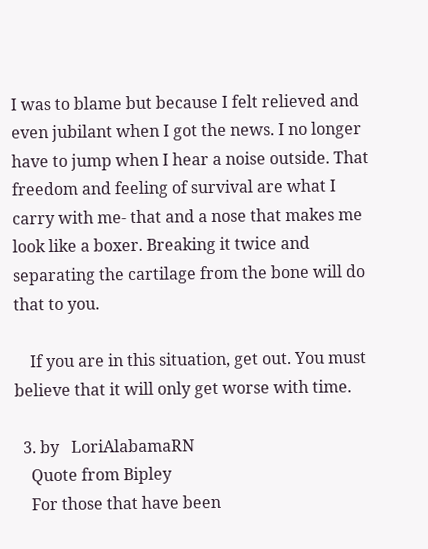I was to blame but because I felt relieved and even jubilant when I got the news. I no longer have to jump when I hear a noise outside. That freedom and feeling of survival are what I carry with me- that and a nose that makes me look like a boxer. Breaking it twice and separating the cartilage from the bone will do that to you.

    If you are in this situation, get out. You must believe that it will only get worse with time.

  3. by   LoriAlabamaRN
    Quote from Bipley
    For those that have been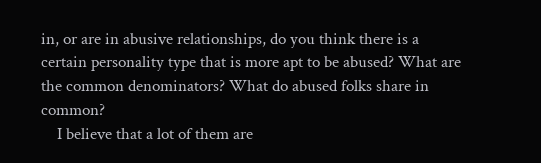in, or are in abusive relationships, do you think there is a certain personality type that is more apt to be abused? What are the common denominators? What do abused folks share in common?
    I believe that a lot of them are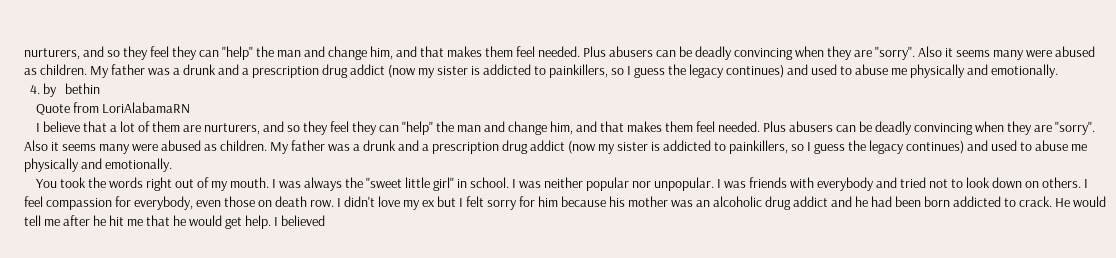nurturers, and so they feel they can "help" the man and change him, and that makes them feel needed. Plus abusers can be deadly convincing when they are "sorry". Also it seems many were abused as children. My father was a drunk and a prescription drug addict (now my sister is addicted to painkillers, so I guess the legacy continues) and used to abuse me physically and emotionally.
  4. by   bethin
    Quote from LoriAlabamaRN
    I believe that a lot of them are nurturers, and so they feel they can "help" the man and change him, and that makes them feel needed. Plus abusers can be deadly convincing when they are "sorry". Also it seems many were abused as children. My father was a drunk and a prescription drug addict (now my sister is addicted to painkillers, so I guess the legacy continues) and used to abuse me physically and emotionally.
    You took the words right out of my mouth. I was always the "sweet little girl" in school. I was neither popular nor unpopular. I was friends with everybody and tried not to look down on others. I feel compassion for everybody, even those on death row. I didn't love my ex but I felt sorry for him because his mother was an alcoholic drug addict and he had been born addicted to crack. He would tell me after he hit me that he would get help. I believed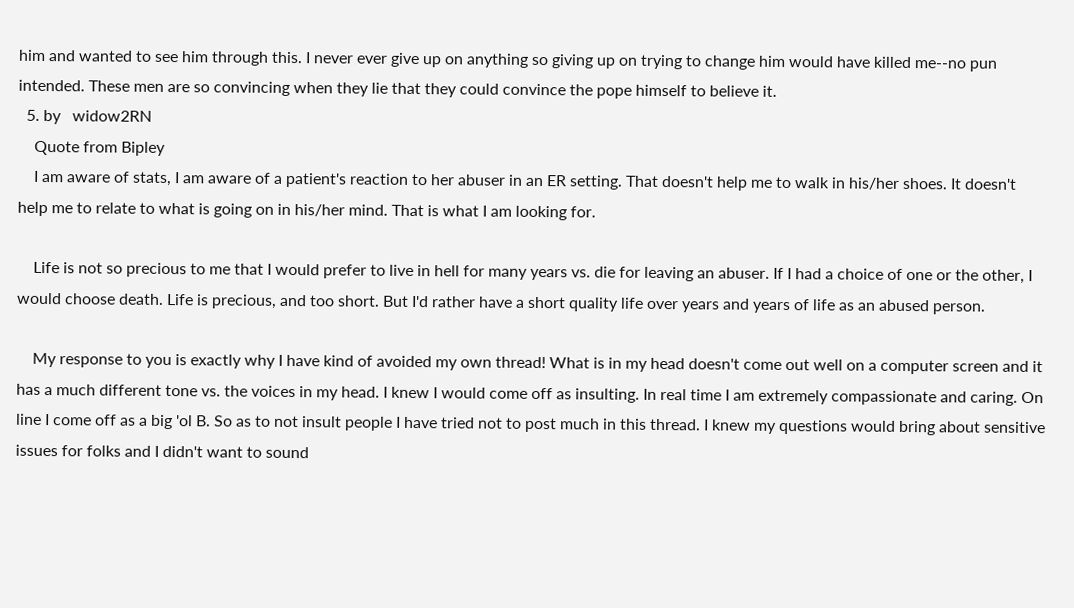him and wanted to see him through this. I never ever give up on anything so giving up on trying to change him would have killed me--no pun intended. These men are so convincing when they lie that they could convince the pope himself to believe it.
  5. by   widow2RN
    Quote from Bipley
    I am aware of stats, I am aware of a patient's reaction to her abuser in an ER setting. That doesn't help me to walk in his/her shoes. It doesn't help me to relate to what is going on in his/her mind. That is what I am looking for.

    Life is not so precious to me that I would prefer to live in hell for many years vs. die for leaving an abuser. If I had a choice of one or the other, I would choose death. Life is precious, and too short. But I'd rather have a short quality life over years and years of life as an abused person.

    My response to you is exactly why I have kind of avoided my own thread! What is in my head doesn't come out well on a computer screen and it has a much different tone vs. the voices in my head. I knew I would come off as insulting. In real time I am extremely compassionate and caring. On line I come off as a big 'ol B. So as to not insult people I have tried not to post much in this thread. I knew my questions would bring about sensitive issues for folks and I didn't want to sound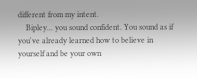different from my intent.
    Bipley... you sound confident. You sound as if you've already learned how to believe in yourself and be your own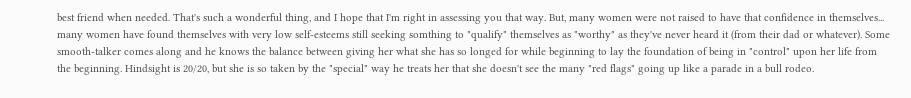best friend when needed. That's such a wonderful thing, and I hope that I'm right in assessing you that way. But, many women were not raised to have that confidence in themselves... many women have found themselves with very low self-esteems still seeking somthing to "qualify" themselves as "worthy" as they've never heard it (from their dad or whatever). Some smooth-talker comes along and he knows the balance between giving her what she has so longed for while beginning to lay the foundation of being in "control" upon her life from the beginning. Hindsight is 20/20, but she is so taken by the "special" way he treats her that she doesn't see the many "red flags" going up like a parade in a bull rodeo.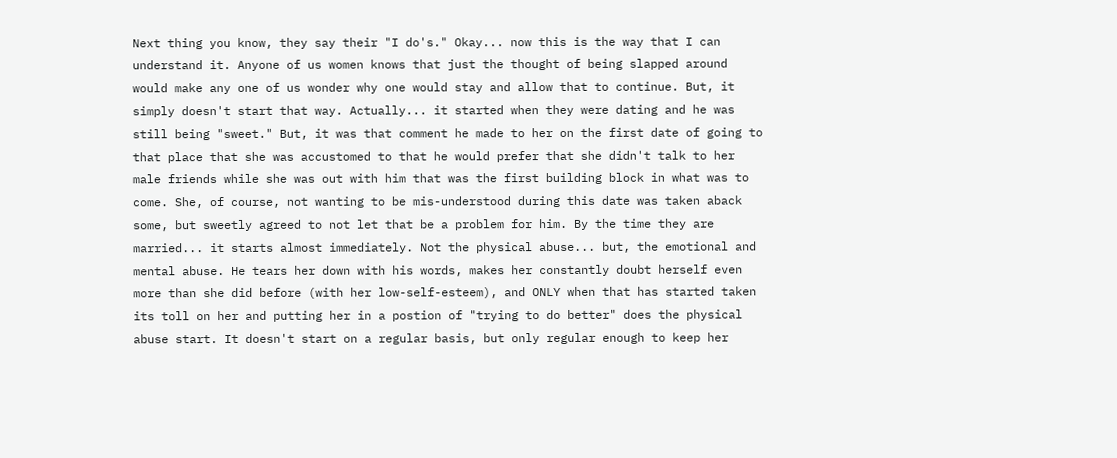Next thing you know, they say their "I do's." Okay... now this is the way that I can understand it. Anyone of us women knows that just the thought of being slapped around would make any one of us wonder why one would stay and allow that to continue. But, it simply doesn't start that way. Actually... it started when they were dating and he was still being "sweet." But, it was that comment he made to her on the first date of going to that place that she was accustomed to that he would prefer that she didn't talk to her male friends while she was out with him that was the first building block in what was to come. She, of course, not wanting to be mis-understood during this date was taken aback some, but sweetly agreed to not let that be a problem for him. By the time they are married... it starts almost immediately. Not the physical abuse... but, the emotional and mental abuse. He tears her down with his words, makes her constantly doubt herself even more than she did before (with her low-self-esteem), and ONLY when that has started taken its toll on her and putting her in a postion of "trying to do better" does the physical abuse start. It doesn't start on a regular basis, but only regular enough to keep her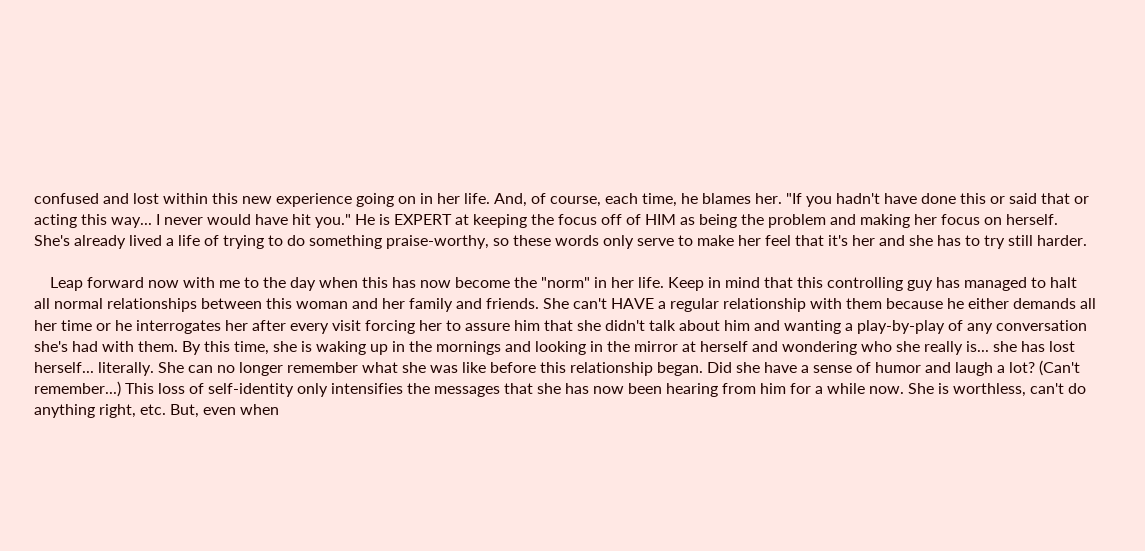confused and lost within this new experience going on in her life. And, of course, each time, he blames her. "If you hadn't have done this or said that or acting this way... I never would have hit you." He is EXPERT at keeping the focus off of HIM as being the problem and making her focus on herself. She's already lived a life of trying to do something praise-worthy, so these words only serve to make her feel that it's her and she has to try still harder.

    Leap forward now with me to the day when this has now become the "norm" in her life. Keep in mind that this controlling guy has managed to halt all normal relationships between this woman and her family and friends. She can't HAVE a regular relationship with them because he either demands all her time or he interrogates her after every visit forcing her to assure him that she didn't talk about him and wanting a play-by-play of any conversation she's had with them. By this time, she is waking up in the mornings and looking in the mirror at herself and wondering who she really is... she has lost herself... literally. She can no longer remember what she was like before this relationship began. Did she have a sense of humor and laugh a lot? (Can't remember...) This loss of self-identity only intensifies the messages that she has now been hearing from him for a while now. She is worthless, can't do anything right, etc. But, even when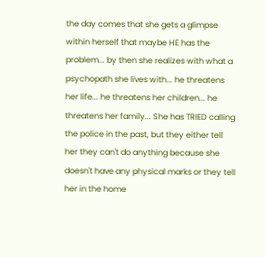the day comes that she gets a glimpse within herself that maybe HE has the problem... by then she realizes with what a psychopath she lives with... he threatens her life... he threatens her children... he threatens her family... She has TRIED calling the police in the past, but they either tell her they can't do anything because she doesn't have any physical marks or they tell her in the home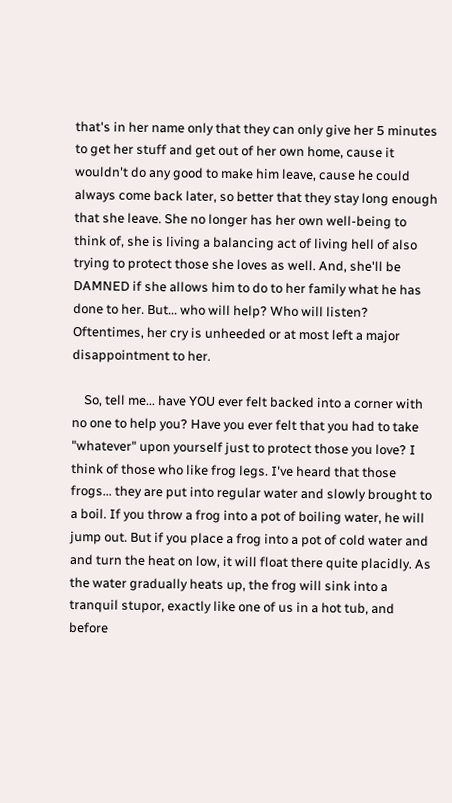that's in her name only that they can only give her 5 minutes to get her stuff and get out of her own home, cause it wouldn't do any good to make him leave, cause he could always come back later, so better that they stay long enough that she leave. She no longer has her own well-being to think of, she is living a balancing act of living hell of also trying to protect those she loves as well. And, she'll be DAMNED if she allows him to do to her family what he has done to her. But... who will help? Who will listen? Oftentimes, her cry is unheeded or at most left a major disappointment to her.

    So, tell me... have YOU ever felt backed into a corner with no one to help you? Have you ever felt that you had to take "whatever" upon yourself just to protect those you love? I think of those who like frog legs. I've heard that those frogs... they are put into regular water and slowly brought to a boil. If you throw a frog into a pot of boiling water, he will jump out. But if you place a frog into a pot of cold water and and turn the heat on low, it will float there quite placidly. As the water gradually heats up, the frog will sink into a tranquil stupor, exactly like one of us in a hot tub, and before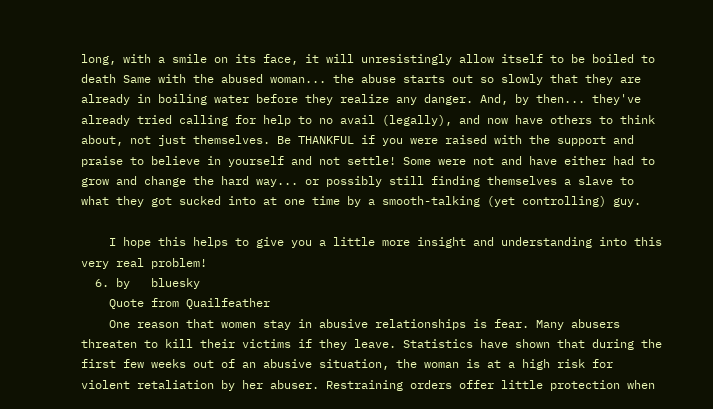long, with a smile on its face, it will unresistingly allow itself to be boiled to death Same with the abused woman... the abuse starts out so slowly that they are already in boiling water before they realize any danger. And, by then... they've already tried calling for help to no avail (legally), and now have others to think about, not just themselves. Be THANKFUL if you were raised with the support and praise to believe in yourself and not settle! Some were not and have either had to grow and change the hard way... or possibly still finding themselves a slave to what they got sucked into at one time by a smooth-talking (yet controlling) guy.

    I hope this helps to give you a little more insight and understanding into this very real problem!
  6. by   bluesky
    Quote from Quailfeather
    One reason that women stay in abusive relationships is fear. Many abusers threaten to kill their victims if they leave. Statistics have shown that during the first few weeks out of an abusive situation, the woman is at a high risk for violent retaliation by her abuser. Restraining orders offer little protection when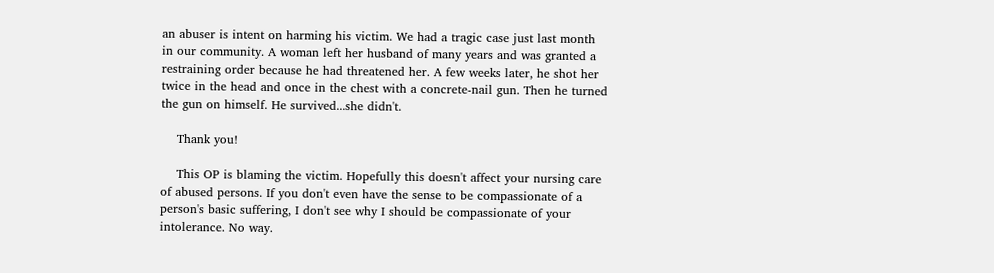an abuser is intent on harming his victim. We had a tragic case just last month in our community. A woman left her husband of many years and was granted a restraining order because he had threatened her. A few weeks later, he shot her twice in the head and once in the chest with a concrete-nail gun. Then he turned the gun on himself. He survived...she didn't.

    Thank you!

    This OP is blaming the victim. Hopefully this doesn't affect your nursing care of abused persons. If you don't even have the sense to be compassionate of a person's basic suffering, I don't see why I should be compassionate of your intolerance. No way.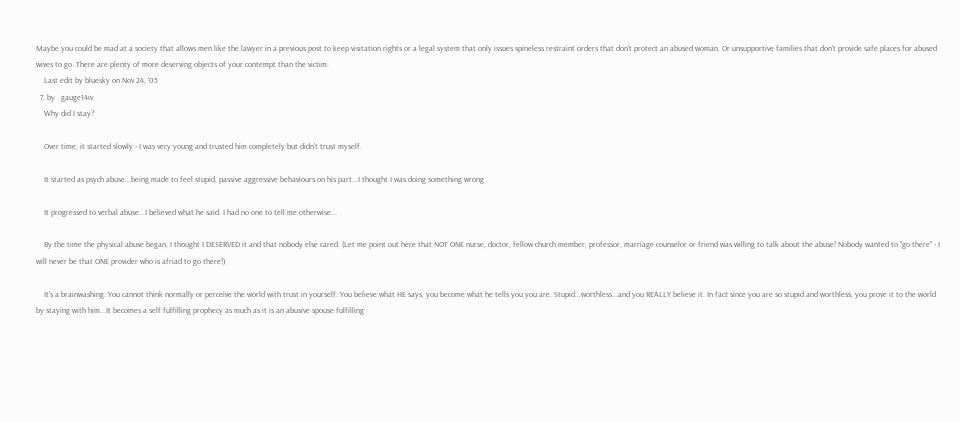Maybe you could be mad at a society that allows men like the lawyer in a previous post to keep visitation rights or a legal system that only issues spineless restraint orders that don't protect an abused woman. Or unsupportive families that don't provide safe places for abused wives to go. There are plenty of more deserving objects of your contempt than the victim.
    Last edit by bluesky on Nov 24, '05
  7. by   gauge14iv
    Why did I stay?

    Over time, it started slowly - I was very young and trusted him completely but didn't trust myself.

    It started as psych abuse...being made to feel stupid, passive aggressive behaviours on his part...I thought I was doing something wrong

    It progressed to verbal abuse...I believed what he said. I had no one to tell me otherwise...

    By the time the physical abuse began, I thought I DESERVED it and that nobody else cared. (Let me point out here that NOT ONE nurse, doctor, fellow church member, professor, marriage counselor or friend was willing to talk about the abuse! Nobody wanted to "go there" - I will never be that ONE provider who is afriad to go there!)

    It's a brainwashing. You cannot think normally or perceive the world with trust in yourself. You believe what HE says, you become what he tells you you are. Stupid...worthless...and you REALLY believe it. In fact since you are so stupid and worthless, you prove it to the world by staying with him...It becomes a self fulfilling prophecy as much as it is an abusive spouse fulfilling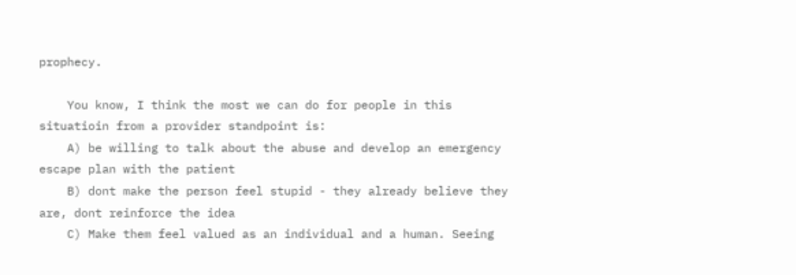prophecy.

    You know, I think the most we can do for people in this situatioin from a provider standpoint is:
    A) be willing to talk about the abuse and develop an emergency escape plan with the patient
    B) dont make the person feel stupid - they already believe they are, dont reinforce the idea
    C) Make them feel valued as an individual and a human. Seeing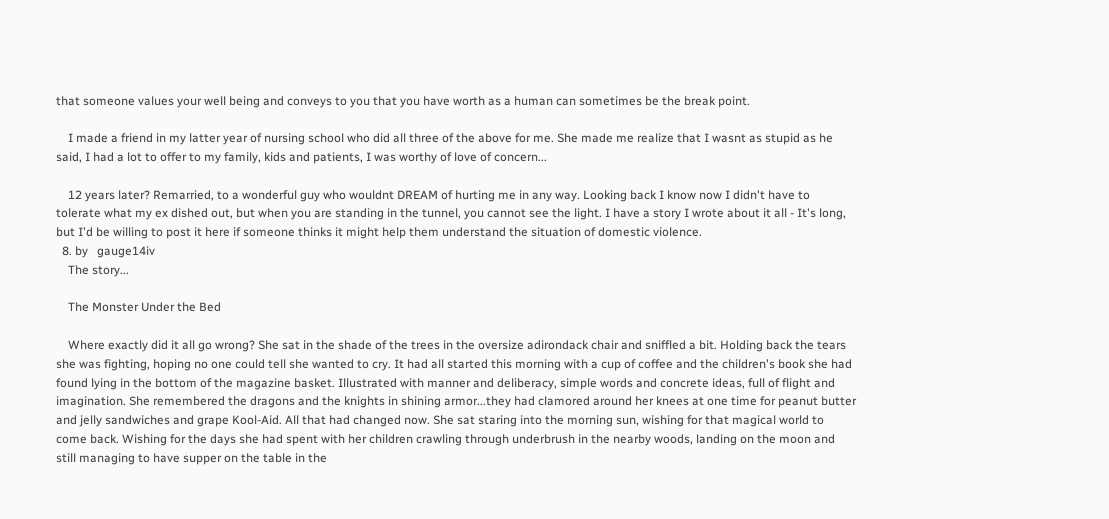that someone values your well being and conveys to you that you have worth as a human can sometimes be the break point.

    I made a friend in my latter year of nursing school who did all three of the above for me. She made me realize that I wasnt as stupid as he said, I had a lot to offer to my family, kids and patients, I was worthy of love of concern...

    12 years later? Remarried, to a wonderful guy who wouldnt DREAM of hurting me in any way. Looking back I know now I didn't have to tolerate what my ex dished out, but when you are standing in the tunnel, you cannot see the light. I have a story I wrote about it all - It's long, but I'd be willing to post it here if someone thinks it might help them understand the situation of domestic violence.
  8. by   gauge14iv
    The story...

    The Monster Under the Bed

    Where exactly did it all go wrong? She sat in the shade of the trees in the oversize adirondack chair and sniffled a bit. Holding back the tears she was fighting, hoping no one could tell she wanted to cry. It had all started this morning with a cup of coffee and the children's book she had found lying in the bottom of the magazine basket. Illustrated with manner and deliberacy, simple words and concrete ideas, full of flight and imagination. She remembered the dragons and the knights in shining armor...they had clamored around her knees at one time for peanut butter and jelly sandwiches and grape Kool-Aid. All that had changed now. She sat staring into the morning sun, wishing for that magical world to come back. Wishing for the days she had spent with her children crawling through underbrush in the nearby woods, landing on the moon and still managing to have supper on the table in the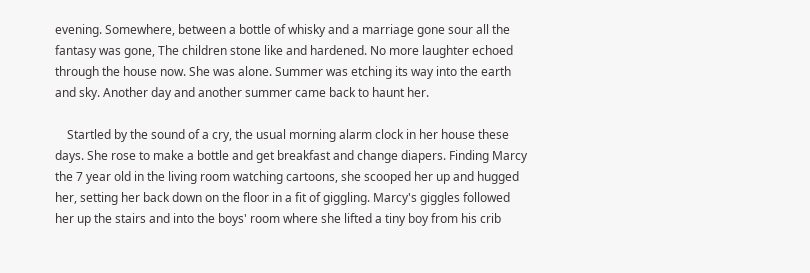evening. Somewhere, between a bottle of whisky and a marriage gone sour all the fantasy was gone, The children stone like and hardened. No more laughter echoed through the house now. She was alone. Summer was etching its way into the earth and sky. Another day and another summer came back to haunt her.

    Startled by the sound of a cry, the usual morning alarm clock in her house these days. She rose to make a bottle and get breakfast and change diapers. Finding Marcy the 7 year old in the living room watching cartoons, she scooped her up and hugged her, setting her back down on the floor in a fit of giggling. Marcy's giggles followed her up the stairs and into the boys' room where she lifted a tiny boy from his crib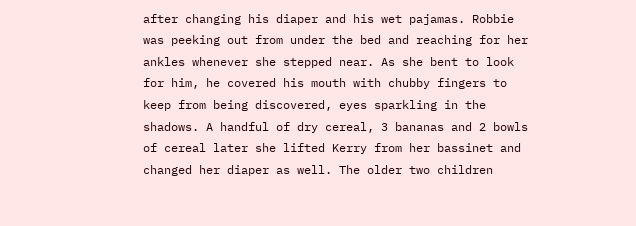after changing his diaper and his wet pajamas. Robbie was peeking out from under the bed and reaching for her ankles whenever she stepped near. As she bent to look for him, he covered his mouth with chubby fingers to keep from being discovered, eyes sparkling in the shadows. A handful of dry cereal, 3 bananas and 2 bowls of cereal later she lifted Kerry from her bassinet and changed her diaper as well. The older two children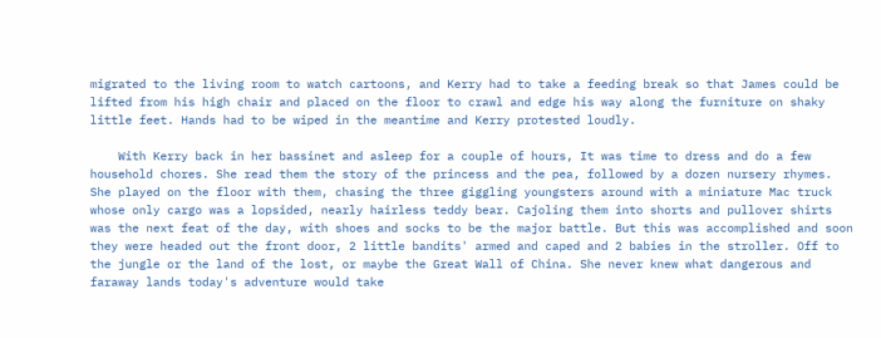migrated to the living room to watch cartoons, and Kerry had to take a feeding break so that James could be lifted from his high chair and placed on the floor to crawl and edge his way along the furniture on shaky little feet. Hands had to be wiped in the meantime and Kerry protested loudly.

    With Kerry back in her bassinet and asleep for a couple of hours, It was time to dress and do a few household chores. She read them the story of the princess and the pea, followed by a dozen nursery rhymes. She played on the floor with them, chasing the three giggling youngsters around with a miniature Mac truck whose only cargo was a lopsided, nearly hairless teddy bear. Cajoling them into shorts and pullover shirts was the next feat of the day, with shoes and socks to be the major battle. But this was accomplished and soon they were headed out the front door, 2 little bandits' armed and caped and 2 babies in the stroller. Off to the jungle or the land of the lost, or maybe the Great Wall of China. She never knew what dangerous and faraway lands today's adventure would take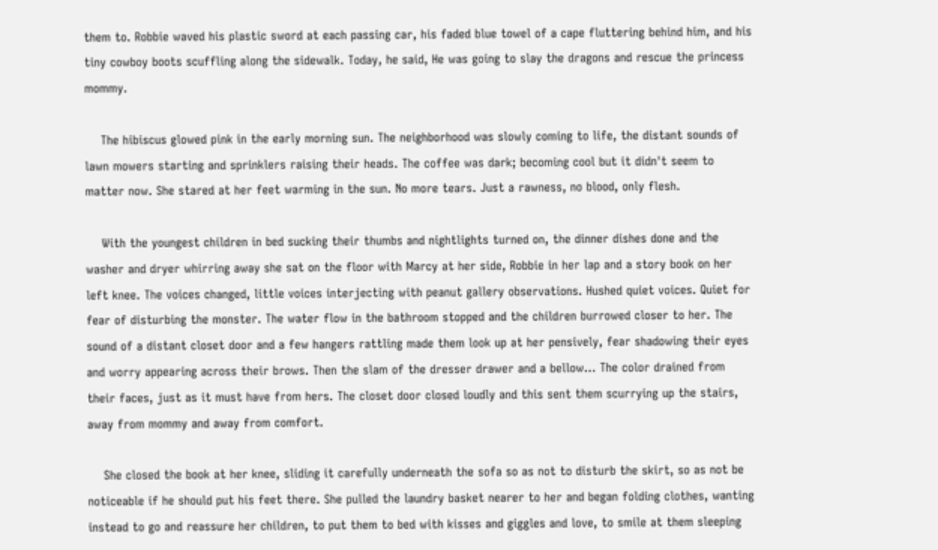them to. Robbie waved his plastic sword at each passing car, his faded blue towel of a cape fluttering behind him, and his tiny cowboy boots scuffling along the sidewalk. Today, he said, He was going to slay the dragons and rescue the princess mommy.

    The hibiscus glowed pink in the early morning sun. The neighborhood was slowly coming to life, the distant sounds of lawn mowers starting and sprinklers raising their heads. The coffee was dark; becoming cool but it didn't seem to matter now. She stared at her feet warming in the sun. No more tears. Just a rawness, no blood, only flesh.

    With the youngest children in bed sucking their thumbs and nightlights turned on, the dinner dishes done and the washer and dryer whirring away she sat on the floor with Marcy at her side, Robbie in her lap and a story book on her left knee. The voices changed, little voices interjecting with peanut gallery observations. Hushed quiet voices. Quiet for fear of disturbing the monster. The water flow in the bathroom stopped and the children burrowed closer to her. The sound of a distant closet door and a few hangers rattling made them look up at her pensively, fear shadowing their eyes and worry appearing across their brows. Then the slam of the dresser drawer and a bellow... The color drained from their faces, just as it must have from hers. The closet door closed loudly and this sent them scurrying up the stairs, away from mommy and away from comfort.

    She closed the book at her knee, sliding it carefully underneath the sofa so as not to disturb the skirt, so as not be noticeable if he should put his feet there. She pulled the laundry basket nearer to her and began folding clothes, wanting instead to go and reassure her children, to put them to bed with kisses and giggles and love, to smile at them sleeping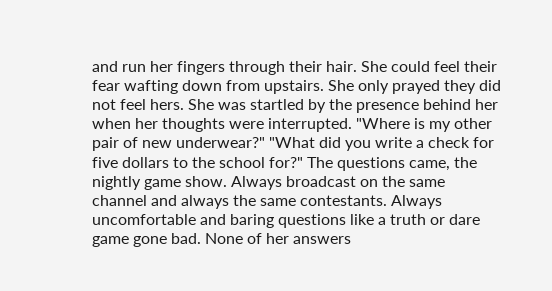and run her fingers through their hair. She could feel their fear wafting down from upstairs. She only prayed they did not feel hers. She was startled by the presence behind her when her thoughts were interrupted. "Where is my other pair of new underwear?" "What did you write a check for five dollars to the school for?" The questions came, the nightly game show. Always broadcast on the same channel and always the same contestants. Always uncomfortable and baring questions like a truth or dare game gone bad. None of her answers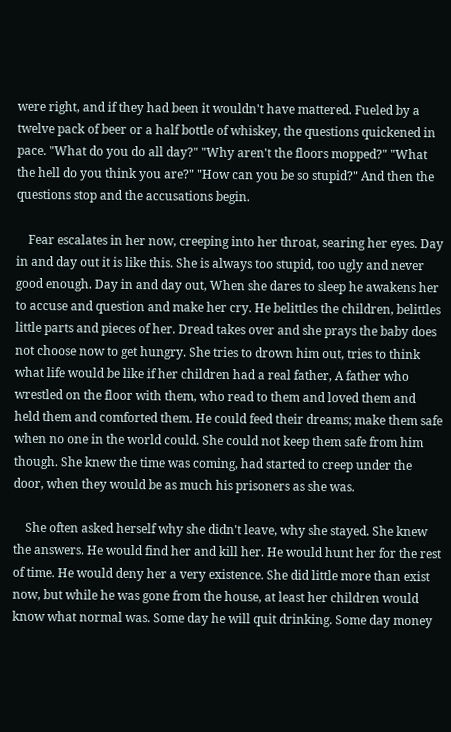were right, and if they had been it wouldn't have mattered. Fueled by a twelve pack of beer or a half bottle of whiskey, the questions quickened in pace. "What do you do all day?" "Why aren't the floors mopped?" "What the hell do you think you are?" "How can you be so stupid?" And then the questions stop and the accusations begin.

    Fear escalates in her now, creeping into her throat, searing her eyes. Day in and day out it is like this. She is always too stupid, too ugly and never good enough. Day in and day out, When she dares to sleep he awakens her to accuse and question and make her cry. He belittles the children, belittles little parts and pieces of her. Dread takes over and she prays the baby does not choose now to get hungry. She tries to drown him out, tries to think what life would be like if her children had a real father, A father who wrestled on the floor with them, who read to them and loved them and held them and comforted them. He could feed their dreams; make them safe when no one in the world could. She could not keep them safe from him though. She knew the time was coming, had started to creep under the door, when they would be as much his prisoners as she was.

    She often asked herself why she didn't leave, why she stayed. She knew the answers. He would find her and kill her. He would hunt her for the rest of time. He would deny her a very existence. She did little more than exist now, but while he was gone from the house, at least her children would know what normal was. Some day he will quit drinking. Some day money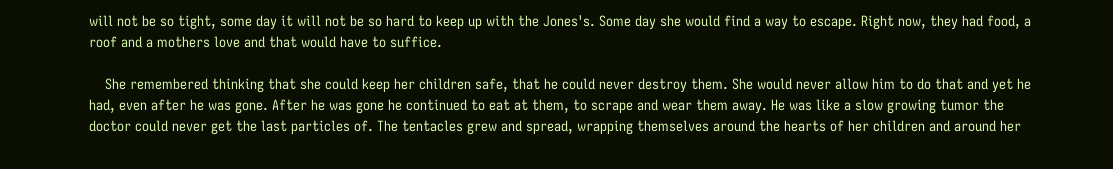will not be so tight, some day it will not be so hard to keep up with the Jones's. Some day she would find a way to escape. Right now, they had food, a roof and a mothers love and that would have to suffice.

    She remembered thinking that she could keep her children safe, that he could never destroy them. She would never allow him to do that and yet he had, even after he was gone. After he was gone he continued to eat at them, to scrape and wear them away. He was like a slow growing tumor the doctor could never get the last particles of. The tentacles grew and spread, wrapping themselves around the hearts of her children and around her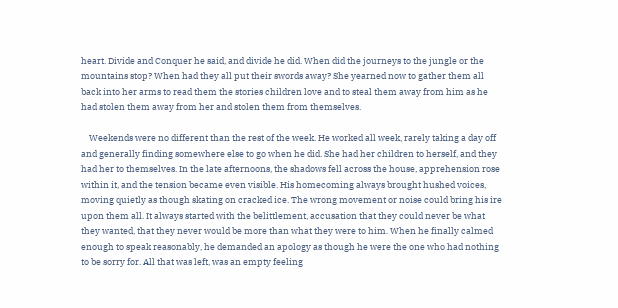heart. Divide and Conquer he said, and divide he did. When did the journeys to the jungle or the mountains stop? When had they all put their swords away? She yearned now to gather them all back into her arms to read them the stories children love and to steal them away from him as he had stolen them away from her and stolen them from themselves.

    Weekends were no different than the rest of the week. He worked all week, rarely taking a day off and generally finding somewhere else to go when he did. She had her children to herself, and they had her to themselves. In the late afternoons, the shadows fell across the house, apprehension rose within it, and the tension became even visible. His homecoming always brought hushed voices, moving quietly as though skating on cracked ice. The wrong movement or noise could bring his ire upon them all. It always started with the belittlement, accusation that they could never be what they wanted, that they never would be more than what they were to him. When he finally calmed enough to speak reasonably, he demanded an apology as though he were the one who had nothing to be sorry for. All that was left, was an empty feeling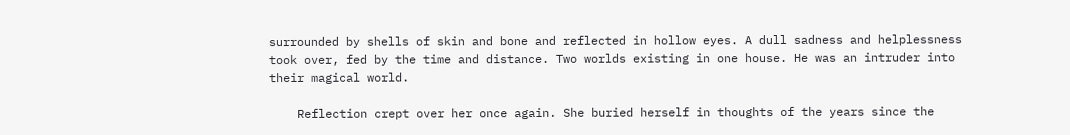surrounded by shells of skin and bone and reflected in hollow eyes. A dull sadness and helplessness took over, fed by the time and distance. Two worlds existing in one house. He was an intruder into their magical world.

    Reflection crept over her once again. She buried herself in thoughts of the years since the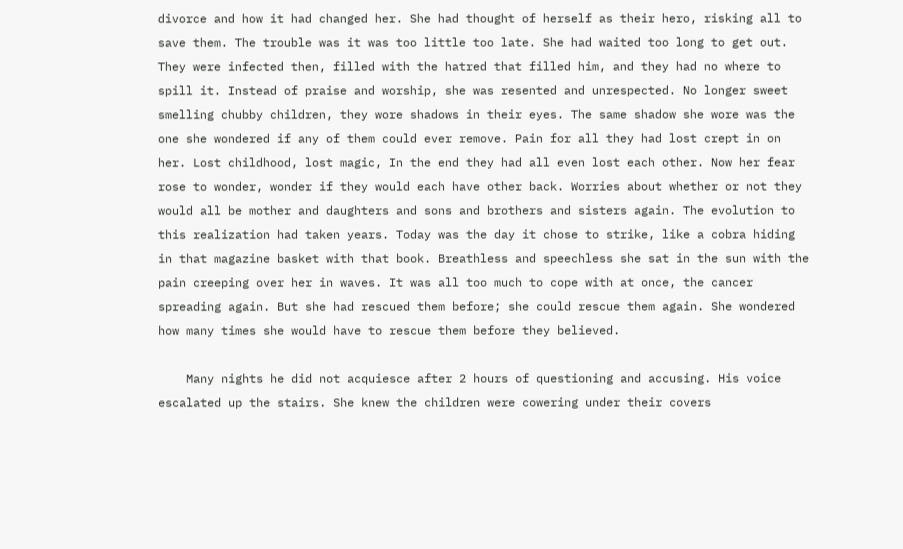divorce and how it had changed her. She had thought of herself as their hero, risking all to save them. The trouble was it was too little too late. She had waited too long to get out. They were infected then, filled with the hatred that filled him, and they had no where to spill it. Instead of praise and worship, she was resented and unrespected. No longer sweet smelling chubby children, they wore shadows in their eyes. The same shadow she wore was the one she wondered if any of them could ever remove. Pain for all they had lost crept in on her. Lost childhood, lost magic, In the end they had all even lost each other. Now her fear rose to wonder, wonder if they would each have other back. Worries about whether or not they would all be mother and daughters and sons and brothers and sisters again. The evolution to this realization had taken years. Today was the day it chose to strike, like a cobra hiding in that magazine basket with that book. Breathless and speechless she sat in the sun with the pain creeping over her in waves. It was all too much to cope with at once, the cancer spreading again. But she had rescued them before; she could rescue them again. She wondered how many times she would have to rescue them before they believed.

    Many nights he did not acquiesce after 2 hours of questioning and accusing. His voice escalated up the stairs. She knew the children were cowering under their covers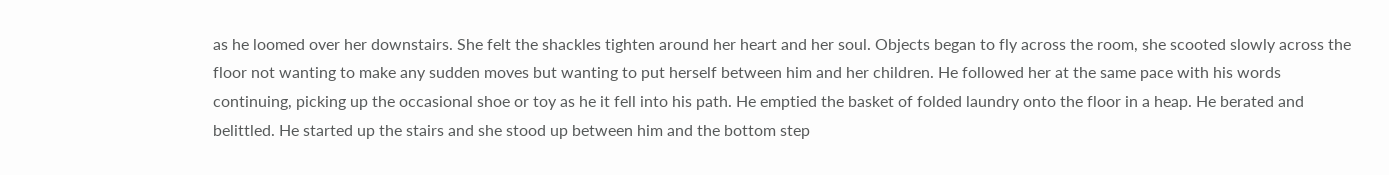as he loomed over her downstairs. She felt the shackles tighten around her heart and her soul. Objects began to fly across the room, she scooted slowly across the floor not wanting to make any sudden moves but wanting to put herself between him and her children. He followed her at the same pace with his words continuing, picking up the occasional shoe or toy as he it fell into his path. He emptied the basket of folded laundry onto the floor in a heap. He berated and belittled. He started up the stairs and she stood up between him and the bottom step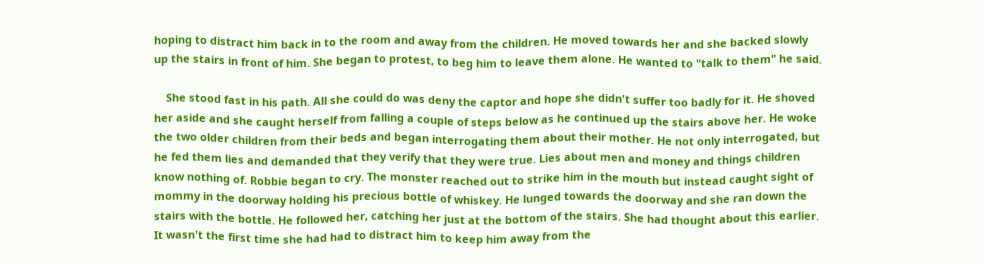hoping to distract him back in to the room and away from the children. He moved towards her and she backed slowly up the stairs in front of him. She began to protest, to beg him to leave them alone. He wanted to "talk to them" he said.

    She stood fast in his path. All she could do was deny the captor and hope she didn't suffer too badly for it. He shoved her aside and she caught herself from falling a couple of steps below as he continued up the stairs above her. He woke the two older children from their beds and began interrogating them about their mother. He not only interrogated, but he fed them lies and demanded that they verify that they were true. Lies about men and money and things children know nothing of. Robbie began to cry. The monster reached out to strike him in the mouth but instead caught sight of mommy in the doorway holding his precious bottle of whiskey. He lunged towards the doorway and she ran down the stairs with the bottle. He followed her, catching her just at the bottom of the stairs. She had thought about this earlier. It wasn't the first time she had had to distract him to keep him away from the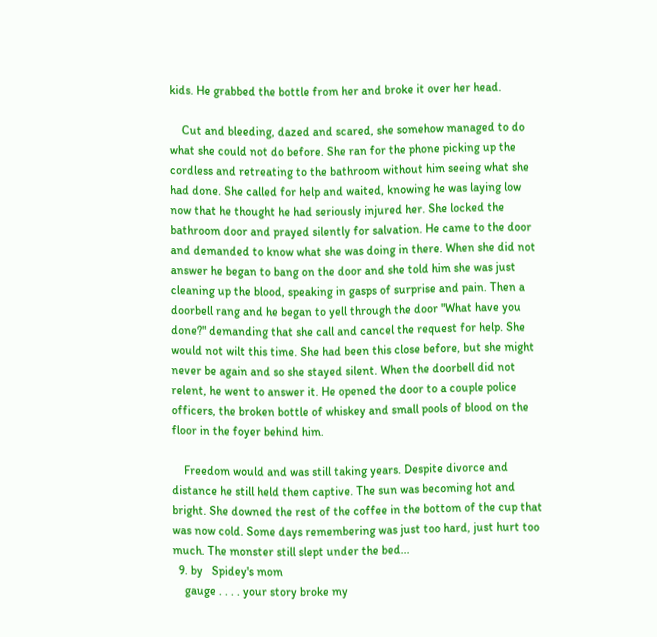kids. He grabbed the bottle from her and broke it over her head.

    Cut and bleeding, dazed and scared, she somehow managed to do what she could not do before. She ran for the phone picking up the cordless and retreating to the bathroom without him seeing what she had done. She called for help and waited, knowing he was laying low now that he thought he had seriously injured her. She locked the bathroom door and prayed silently for salvation. He came to the door and demanded to know what she was doing in there. When she did not answer he began to bang on the door and she told him she was just cleaning up the blood, speaking in gasps of surprise and pain. Then a doorbell rang and he began to yell through the door "What have you done?" demanding that she call and cancel the request for help. She would not wilt this time. She had been this close before, but she might never be again and so she stayed silent. When the doorbell did not relent, he went to answer it. He opened the door to a couple police officers, the broken bottle of whiskey and small pools of blood on the floor in the foyer behind him.

    Freedom would and was still taking years. Despite divorce and distance he still held them captive. The sun was becoming hot and bright. She downed the rest of the coffee in the bottom of the cup that was now cold. Some days remembering was just too hard, just hurt too much. The monster still slept under the bed...
  9. by   Spidey's mom
    gauge . . . . your story broke my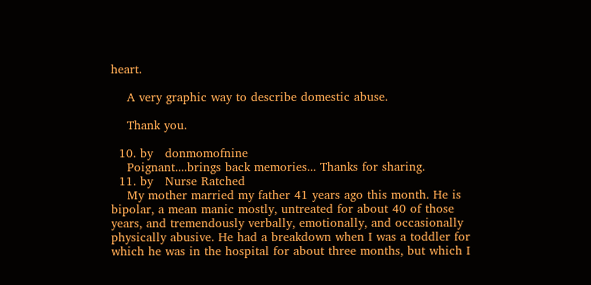heart.

    A very graphic way to describe domestic abuse.

    Thank you.

  10. by   donmomofnine
    Poignant....brings back memories... Thanks for sharing.
  11. by   Nurse Ratched
    My mother married my father 41 years ago this month. He is bipolar, a mean manic mostly, untreated for about 40 of those years, and tremendously verbally, emotionally, and occasionally physically abusive. He had a breakdown when I was a toddler for which he was in the hospital for about three months, but which I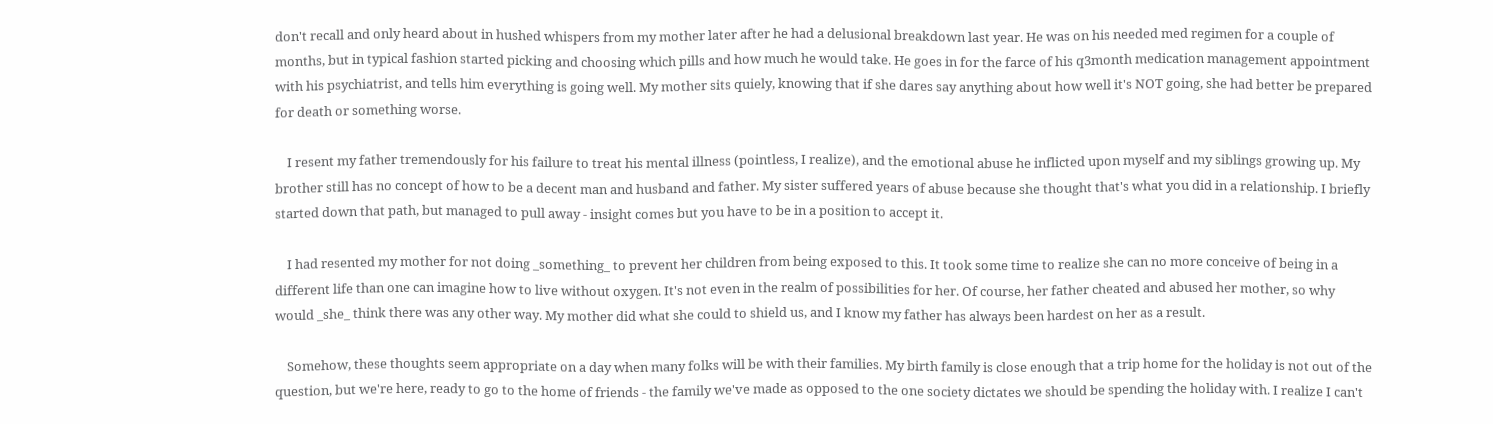don't recall and only heard about in hushed whispers from my mother later after he had a delusional breakdown last year. He was on his needed med regimen for a couple of months, but in typical fashion started picking and choosing which pills and how much he would take. He goes in for the farce of his q3month medication management appointment with his psychiatrist, and tells him everything is going well. My mother sits quiely, knowing that if she dares say anything about how well it's NOT going, she had better be prepared for death or something worse.

    I resent my father tremendously for his failure to treat his mental illness (pointless, I realize), and the emotional abuse he inflicted upon myself and my siblings growing up. My brother still has no concept of how to be a decent man and husband and father. My sister suffered years of abuse because she thought that's what you did in a relationship. I briefly started down that path, but managed to pull away - insight comes but you have to be in a position to accept it.

    I had resented my mother for not doing _something_ to prevent her children from being exposed to this. It took some time to realize she can no more conceive of being in a different life than one can imagine how to live without oxygen. It's not even in the realm of possibilities for her. Of course, her father cheated and abused her mother, so why would _she_ think there was any other way. My mother did what she could to shield us, and I know my father has always been hardest on her as a result.

    Somehow, these thoughts seem appropriate on a day when many folks will be with their families. My birth family is close enough that a trip home for the holiday is not out of the question, but we're here, ready to go to the home of friends - the family we've made as opposed to the one society dictates we should be spending the holiday with. I realize I can't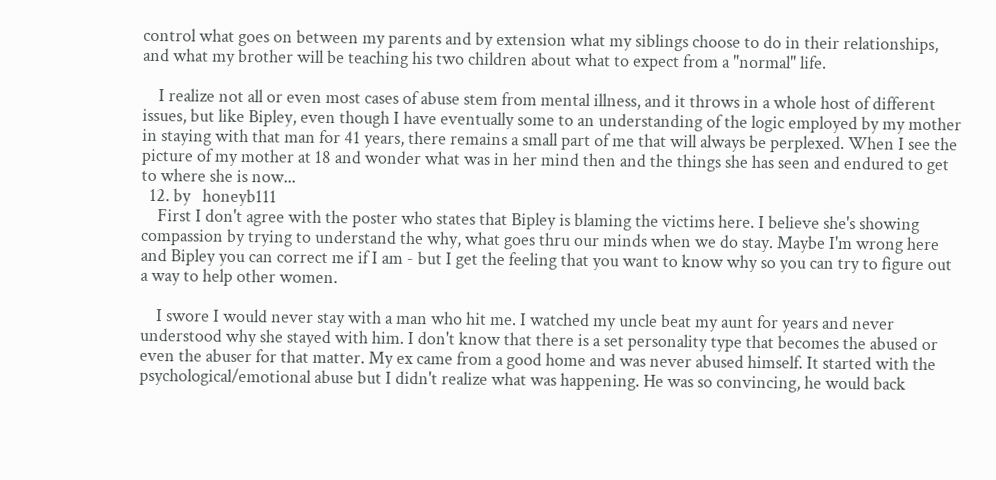control what goes on between my parents and by extension what my siblings choose to do in their relationships, and what my brother will be teaching his two children about what to expect from a "normal" life.

    I realize not all or even most cases of abuse stem from mental illness, and it throws in a whole host of different issues, but like Bipley, even though I have eventually some to an understanding of the logic employed by my mother in staying with that man for 41 years, there remains a small part of me that will always be perplexed. When I see the picture of my mother at 18 and wonder what was in her mind then and the things she has seen and endured to get to where she is now...
  12. by   honeyb111
    First I don't agree with the poster who states that Bipley is blaming the victims here. I believe she's showing compassion by trying to understand the why, what goes thru our minds when we do stay. Maybe I'm wrong here and Bipley you can correct me if I am - but I get the feeling that you want to know why so you can try to figure out a way to help other women.

    I swore I would never stay with a man who hit me. I watched my uncle beat my aunt for years and never understood why she stayed with him. I don't know that there is a set personality type that becomes the abused or even the abuser for that matter. My ex came from a good home and was never abused himself. It started with the psychological/emotional abuse but I didn't realize what was happening. He was so convincing, he would back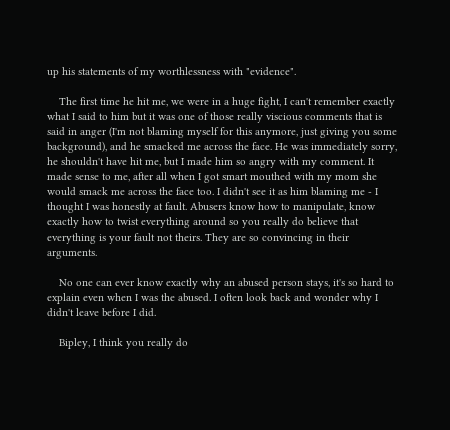up his statements of my worthlessness with "evidence".

    The first time he hit me, we were in a huge fight, I can't remember exactly what I said to him but it was one of those really viscious comments that is said in anger (I'm not blaming myself for this anymore, just giving you some background), and he smacked me across the face. He was immediately sorry, he shouldn't have hit me, but I made him so angry with my comment. It made sense to me, after all when I got smart mouthed with my mom she would smack me across the face too. I didn't see it as him blaming me - I thought I was honestly at fault. Abusers know how to manipulate, know exactly how to twist everything around so you really do believe that everything is your fault not theirs. They are so convincing in their arguments.

    No one can ever know exactly why an abused person stays, it's so hard to explain even when I was the abused. I often look back and wonder why I didn't leave before I did.

    Bipley, I think you really do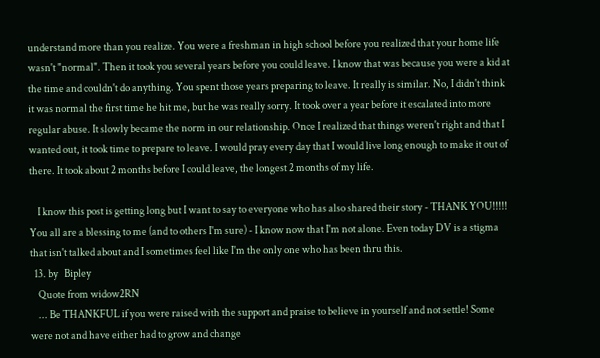understand more than you realize. You were a freshman in high school before you realized that your home life wasn't "normal". Then it took you several years before you could leave. I know that was because you were a kid at the time and couldn't do anything. You spent those years preparing to leave. It really is similar. No, I didn't think it was normal the first time he hit me, but he was really sorry. It took over a year before it escalated into more regular abuse. It slowly became the norm in our relationship. Once I realized that things weren't right and that I wanted out, it took time to prepare to leave. I would pray every day that I would live long enough to make it out of there. It took about 2 months before I could leave, the longest 2 months of my life.

    I know this post is getting long but I want to say to everyone who has also shared their story - THANK YOU!!!!! You all are a blessing to me (and to others I'm sure) - I know now that I'm not alone. Even today DV is a stigma that isn't talked about and I sometimes feel like I'm the only one who has been thru this.
  13. by   Bipley
    Quote from widow2RN
    ... Be THANKFUL if you were raised with the support and praise to believe in yourself and not settle! Some were not and have either had to grow and change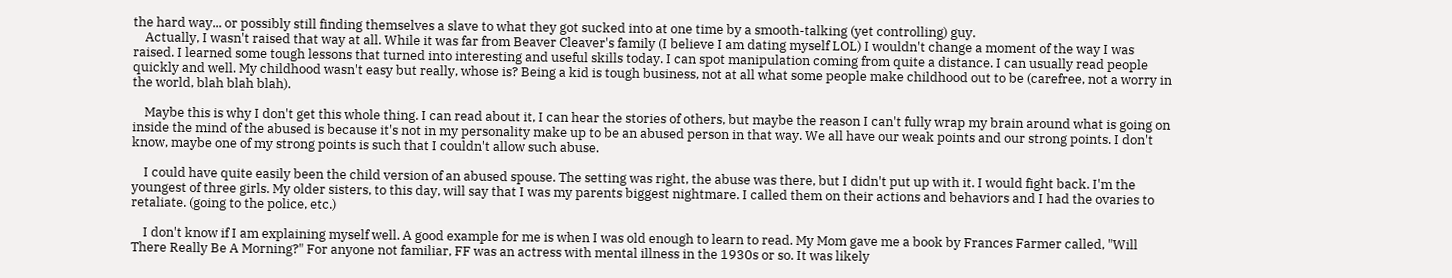the hard way... or possibly still finding themselves a slave to what they got sucked into at one time by a smooth-talking (yet controlling) guy.
    Actually, I wasn't raised that way at all. While it was far from Beaver Cleaver's family (I believe I am dating myself LOL) I wouldn't change a moment of the way I was raised. I learned some tough lessons that turned into interesting and useful skills today. I can spot manipulation coming from quite a distance. I can usually read people quickly and well. My childhood wasn't easy but really, whose is? Being a kid is tough business, not at all what some people make childhood out to be (carefree, not a worry in the world, blah blah blah).

    Maybe this is why I don't get this whole thing. I can read about it, I can hear the stories of others, but maybe the reason I can't fully wrap my brain around what is going on inside the mind of the abused is because it's not in my personality make up to be an abused person in that way. We all have our weak points and our strong points. I don't know, maybe one of my strong points is such that I couldn't allow such abuse.

    I could have quite easily been the child version of an abused spouse. The setting was right, the abuse was there, but I didn't put up with it. I would fight back. I'm the youngest of three girls. My older sisters, to this day, will say that I was my parents biggest nightmare. I called them on their actions and behaviors and I had the ovaries to retaliate. (going to the police, etc.)

    I don't know if I am explaining myself well. A good example for me is when I was old enough to learn to read. My Mom gave me a book by Frances Farmer called, "Will There Really Be A Morning?" For anyone not familiar, FF was an actress with mental illness in the 1930s or so. It was likely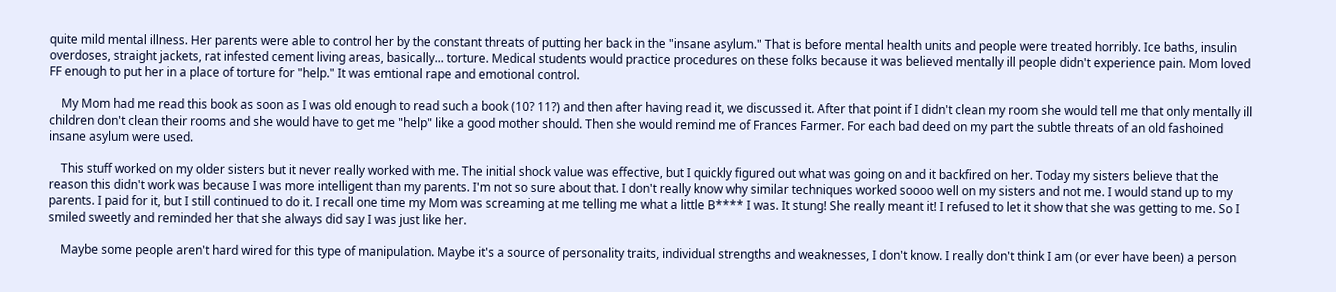quite mild mental illness. Her parents were able to control her by the constant threats of putting her back in the "insane asylum." That is before mental health units and people were treated horribly. Ice baths, insulin overdoses, straight jackets, rat infested cement living areas, basically... torture. Medical students would practice procedures on these folks because it was believed mentally ill people didn't experience pain. Mom loved FF enough to put her in a place of torture for "help." It was emtional rape and emotional control.

    My Mom had me read this book as soon as I was old enough to read such a book (10? 11?) and then after having read it, we discussed it. After that point if I didn't clean my room she would tell me that only mentally ill children don't clean their rooms and she would have to get me "help" like a good mother should. Then she would remind me of Frances Farmer. For each bad deed on my part the subtle threats of an old fashoined insane asylum were used.

    This stuff worked on my older sisters but it never really worked with me. The initial shock value was effective, but I quickly figured out what was going on and it backfired on her. Today my sisters believe that the reason this didn't work was because I was more intelligent than my parents. I'm not so sure about that. I don't really know why similar techniques worked soooo well on my sisters and not me. I would stand up to my parents. I paid for it, but I still continued to do it. I recall one time my Mom was screaming at me telling me what a little B**** I was. It stung! She really meant it! I refused to let it show that she was getting to me. So I smiled sweetly and reminded her that she always did say I was just like her.

    Maybe some people aren't hard wired for this type of manipulation. Maybe it's a source of personality traits, individual strengths and weaknesses, I don't know. I really don't think I am (or ever have been) a person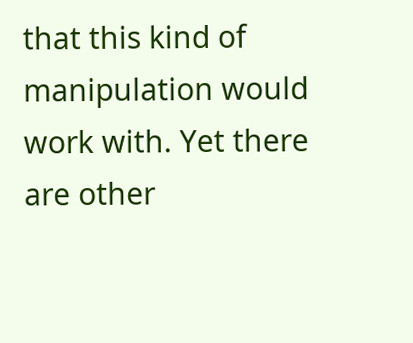that this kind of manipulation would work with. Yet there are other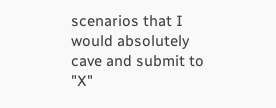scenarios that I would absolutely cave and submit to "X"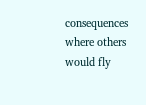consequences where others would fly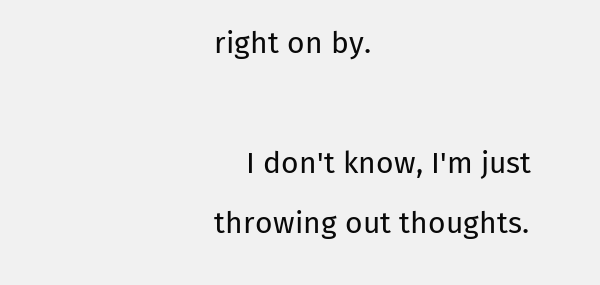right on by.

    I don't know, I'm just throwing out thoughts.